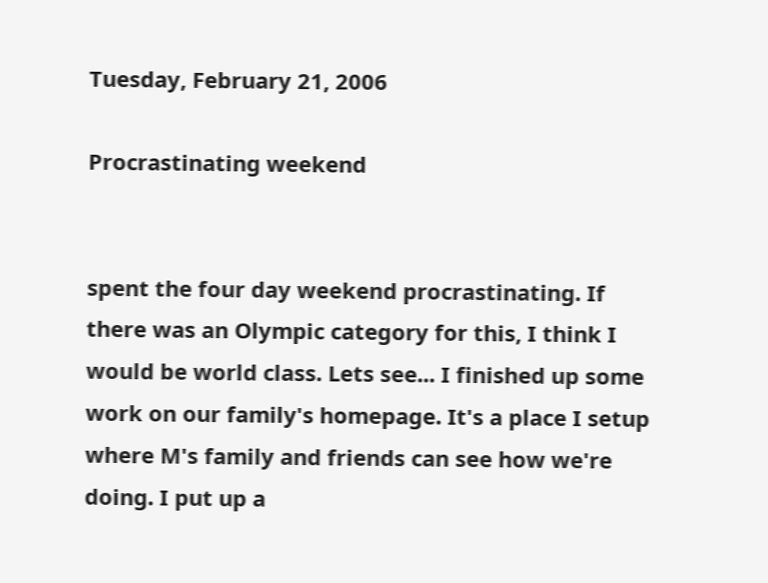Tuesday, February 21, 2006

Procrastinating weekend


spent the four day weekend procrastinating. If there was an Olympic category for this, I think I would be world class. Lets see... I finished up some work on our family's homepage. It's a place I setup where M's family and friends can see how we're doing. I put up a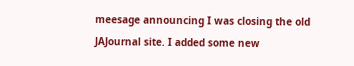meesage announcing I was closing the old JAJournal site. I added some new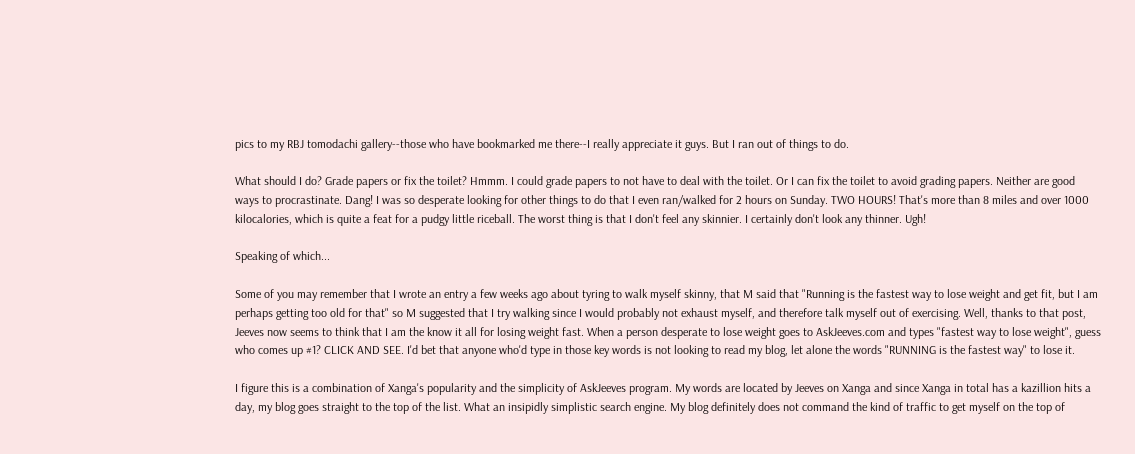pics to my RBJ tomodachi gallery--those who have bookmarked me there--I really appreciate it guys. But I ran out of things to do.

What should I do? Grade papers or fix the toilet? Hmmm. I could grade papers to not have to deal with the toilet. Or I can fix the toilet to avoid grading papers. Neither are good ways to procrastinate. Dang! I was so desperate looking for other things to do that I even ran/walked for 2 hours on Sunday. TWO HOURS! That's more than 8 miles and over 1000 kilocalories, which is quite a feat for a pudgy little riceball. The worst thing is that I don't feel any skinnier. I certainly don't look any thinner. Ugh!

Speaking of which...

Some of you may remember that I wrote an entry a few weeks ago about tyring to walk myself skinny, that M said that "Running is the fastest way to lose weight and get fit, but I am perhaps getting too old for that" so M suggested that I try walking since I would probably not exhaust myself, and therefore talk myself out of exercising. Well, thanks to that post, Jeeves now seems to think that I am the know it all for losing weight fast. When a person desperate to lose weight goes to AskJeeves.com and types "fastest way to lose weight", guess who comes up #1? CLICK AND SEE. I'd bet that anyone who'd type in those key words is not looking to read my blog, let alone the words "RUNNING is the fastest way" to lose it.

I figure this is a combination of Xanga's popularity and the simplicity of AskJeeves program. My words are located by Jeeves on Xanga and since Xanga in total has a kazillion hits a day, my blog goes straight to the top of the list. What an insipidly simplistic search engine. My blog definitely does not command the kind of traffic to get myself on the top of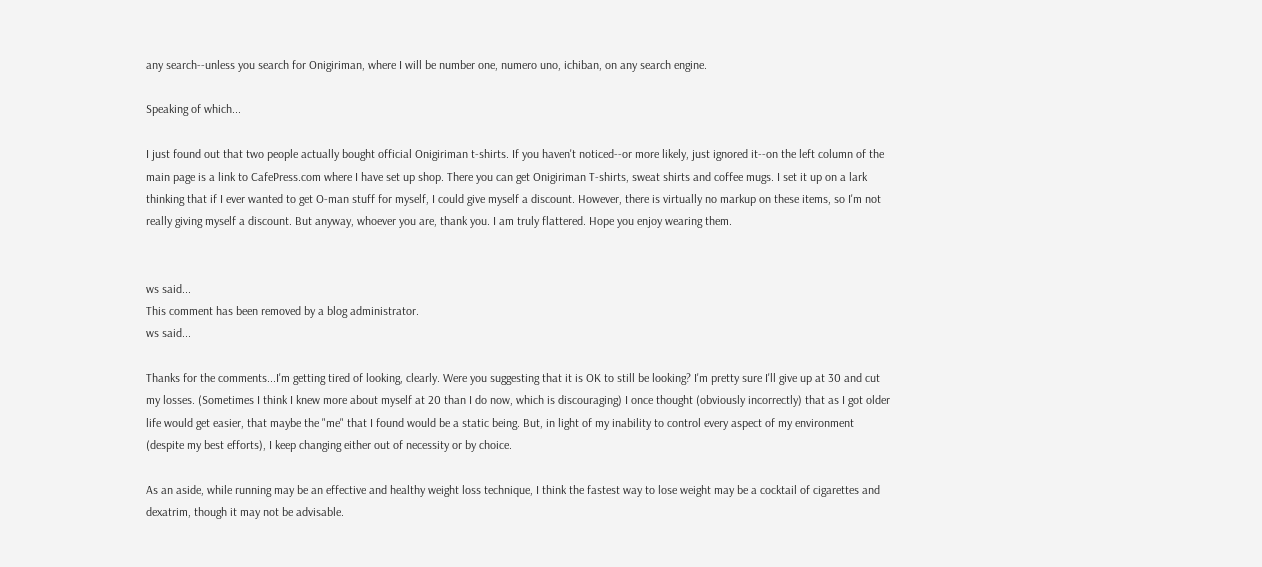any search--unless you search for Onigiriman, where I will be number one, numero uno, ichiban, on any search engine.

Speaking of which...

I just found out that two people actually bought official Onigiriman t-shirts. If you haven't noticed--or more likely, just ignored it--on the left column of the main page is a link to CafePress.com where I have set up shop. There you can get Onigiriman T-shirts, sweat shirts and coffee mugs. I set it up on a lark thinking that if I ever wanted to get O-man stuff for myself, I could give myself a discount. However, there is virtually no markup on these items, so I'm not really giving myself a discount. But anyway, whoever you are, thank you. I am truly flattered. Hope you enjoy wearing them.


ws said...
This comment has been removed by a blog administrator.
ws said...

Thanks for the comments...I'm getting tired of looking, clearly. Were you suggesting that it is OK to still be looking? I'm pretty sure I'll give up at 30 and cut my losses. (Sometimes I think I knew more about myself at 20 than I do now, which is discouraging) I once thought (obviously incorrectly) that as I got older life would get easier, that maybe the "me" that I found would be a static being. But, in light of my inability to control every aspect of my environment (despite my best efforts), I keep changing either out of necessity or by choice.

As an aside, while running may be an effective and healthy weight loss technique, I think the fastest way to lose weight may be a cocktail of cigarettes and dexatrim, though it may not be advisable.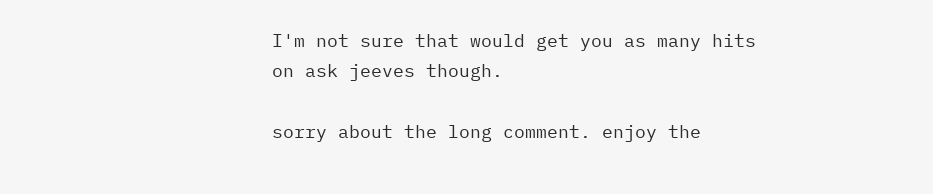I'm not sure that would get you as many hits on ask jeeves though.

sorry about the long comment. enjoy the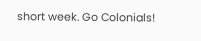short week. Go Colonials!